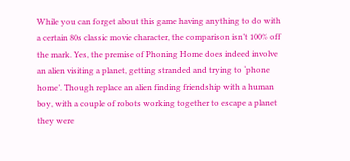While you can forget about this game having anything to do with a certain 80s classic movie character, the comparison isn’t 100% off the mark. Yes, the premise of Phoning Home does indeed involve an alien visiting a planet, getting stranded and trying to ‘phone home’. Though replace an alien finding friendship with a human boy, with a couple of robots working together to escape a planet they were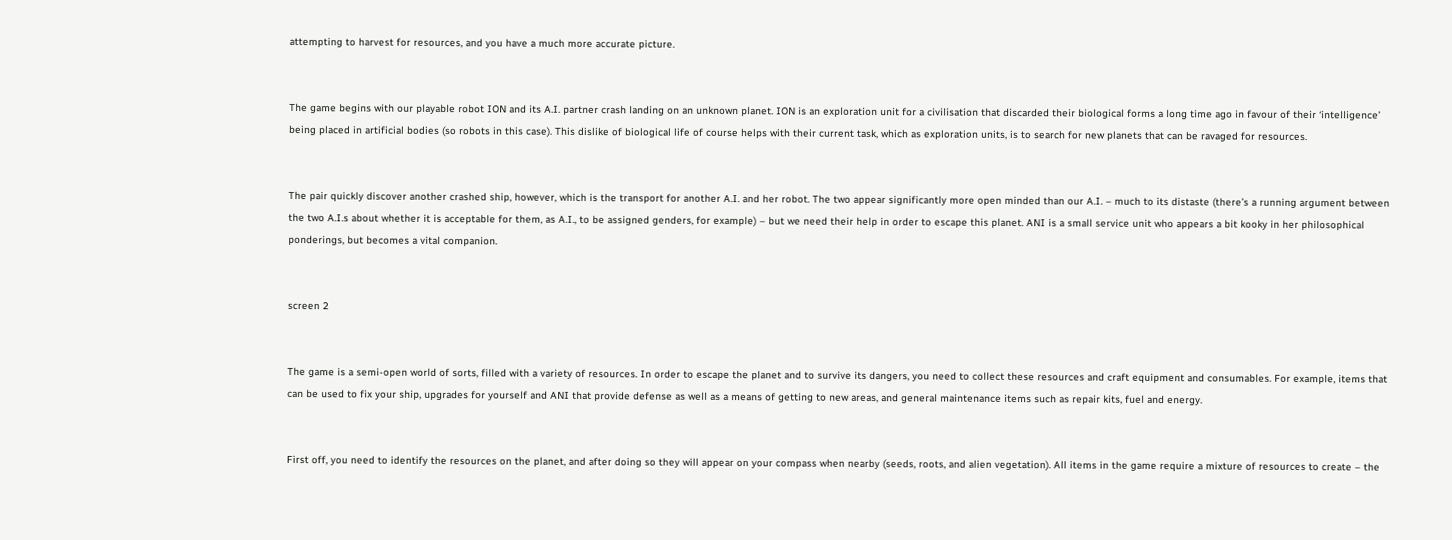attempting to harvest for resources, and you have a much more accurate picture.


The game begins with our playable robot ION and its A.I. partner crash landing on an unknown planet. ION is an exploration unit for a civilisation that discarded their biological forms a long time ago in favour of their ‘intelligence’ being placed in artificial bodies (so robots in this case). This dislike of biological life of course helps with their current task, which as exploration units, is to search for new planets that can be ravaged for resources.


The pair quickly discover another crashed ship, however, which is the transport for another A.I. and her robot. The two appear significantly more open minded than our A.I. – much to its distaste (there’s a running argument between the two A.I.s about whether it is acceptable for them, as A.I., to be assigned genders, for example) – but we need their help in order to escape this planet. ANI is a small service unit who appears a bit kooky in her philosophical ponderings, but becomes a vital companion.


screen 2


The game is a semi-open world of sorts, filled with a variety of resources. In order to escape the planet and to survive its dangers, you need to collect these resources and craft equipment and consumables. For example, items that can be used to fix your ship, upgrades for yourself and ANI that provide defense as well as a means of getting to new areas, and general maintenance items such as repair kits, fuel and energy.


First off, you need to identify the resources on the planet, and after doing so they will appear on your compass when nearby (seeds, roots, and alien vegetation). All items in the game require a mixture of resources to create – the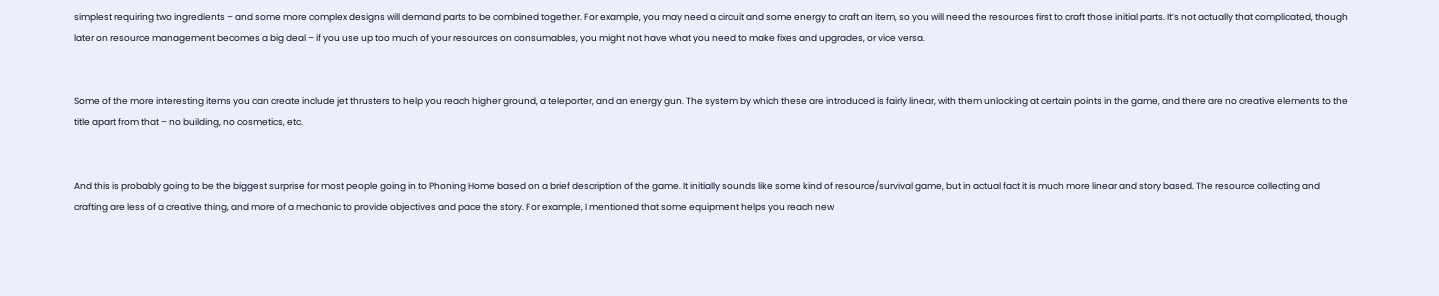simplest requiring two ingredients – and some more complex designs will demand parts to be combined together. For example, you may need a circuit and some energy to craft an item, so you will need the resources first to craft those initial parts. It’s not actually that complicated, though later on resource management becomes a big deal – if you use up too much of your resources on consumables, you might not have what you need to make fixes and upgrades, or vice versa.


Some of the more interesting items you can create include jet thrusters to help you reach higher ground, a teleporter, and an energy gun. The system by which these are introduced is fairly linear, with them unlocking at certain points in the game, and there are no creative elements to the title apart from that – no building, no cosmetics, etc.


And this is probably going to be the biggest surprise for most people going in to Phoning Home based on a brief description of the game. It initially sounds like some kind of resource/survival game, but in actual fact it is much more linear and story based. The resource collecting and crafting are less of a creative thing, and more of a mechanic to provide objectives and pace the story. For example, I mentioned that some equipment helps you reach new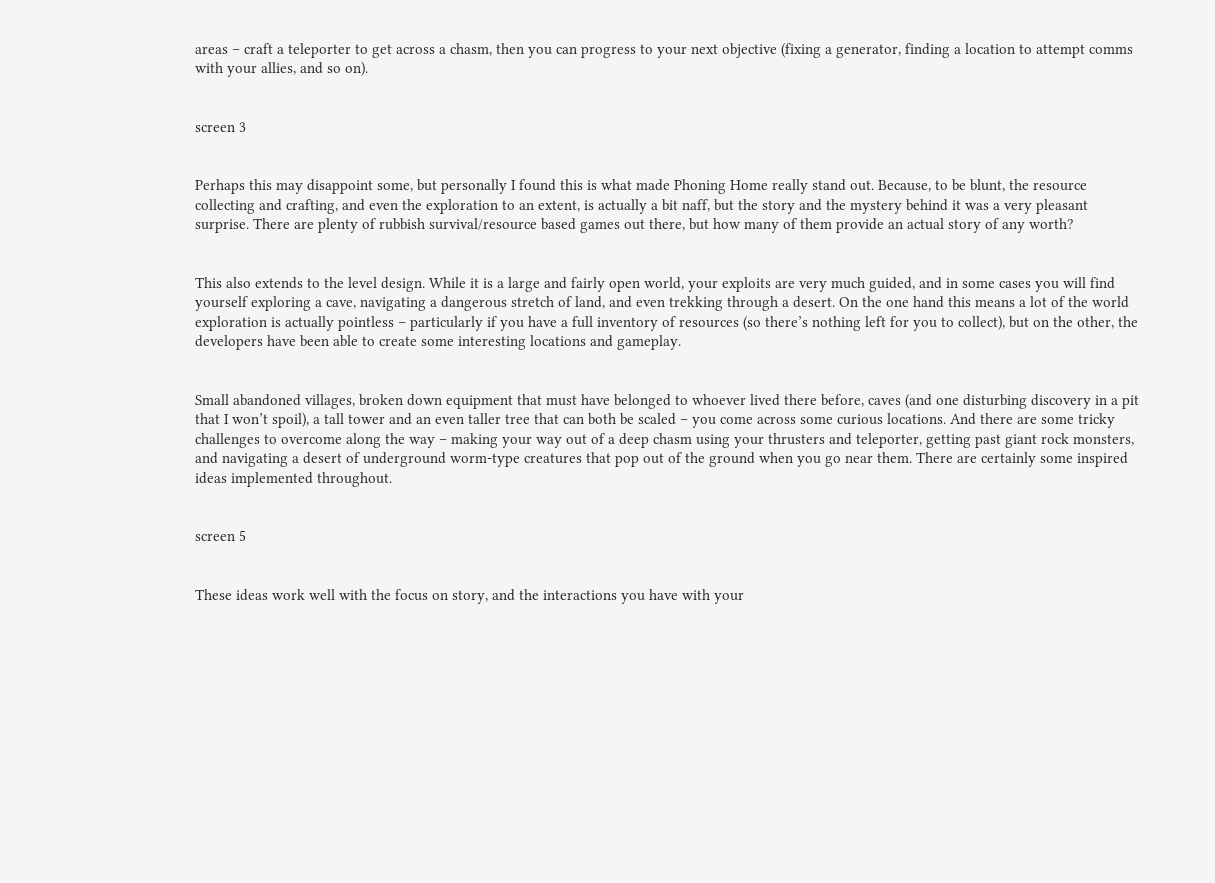areas – craft a teleporter to get across a chasm, then you can progress to your next objective (fixing a generator, finding a location to attempt comms with your allies, and so on).


screen 3


Perhaps this may disappoint some, but personally I found this is what made Phoning Home really stand out. Because, to be blunt, the resource collecting and crafting, and even the exploration to an extent, is actually a bit naff, but the story and the mystery behind it was a very pleasant surprise. There are plenty of rubbish survival/resource based games out there, but how many of them provide an actual story of any worth?


This also extends to the level design. While it is a large and fairly open world, your exploits are very much guided, and in some cases you will find yourself exploring a cave, navigating a dangerous stretch of land, and even trekking through a desert. On the one hand this means a lot of the world exploration is actually pointless – particularly if you have a full inventory of resources (so there’s nothing left for you to collect), but on the other, the developers have been able to create some interesting locations and gameplay.


Small abandoned villages, broken down equipment that must have belonged to whoever lived there before, caves (and one disturbing discovery in a pit that I won’t spoil), a tall tower and an even taller tree that can both be scaled – you come across some curious locations. And there are some tricky challenges to overcome along the way – making your way out of a deep chasm using your thrusters and teleporter, getting past giant rock monsters, and navigating a desert of underground worm-type creatures that pop out of the ground when you go near them. There are certainly some inspired ideas implemented throughout.


screen 5


These ideas work well with the focus on story, and the interactions you have with your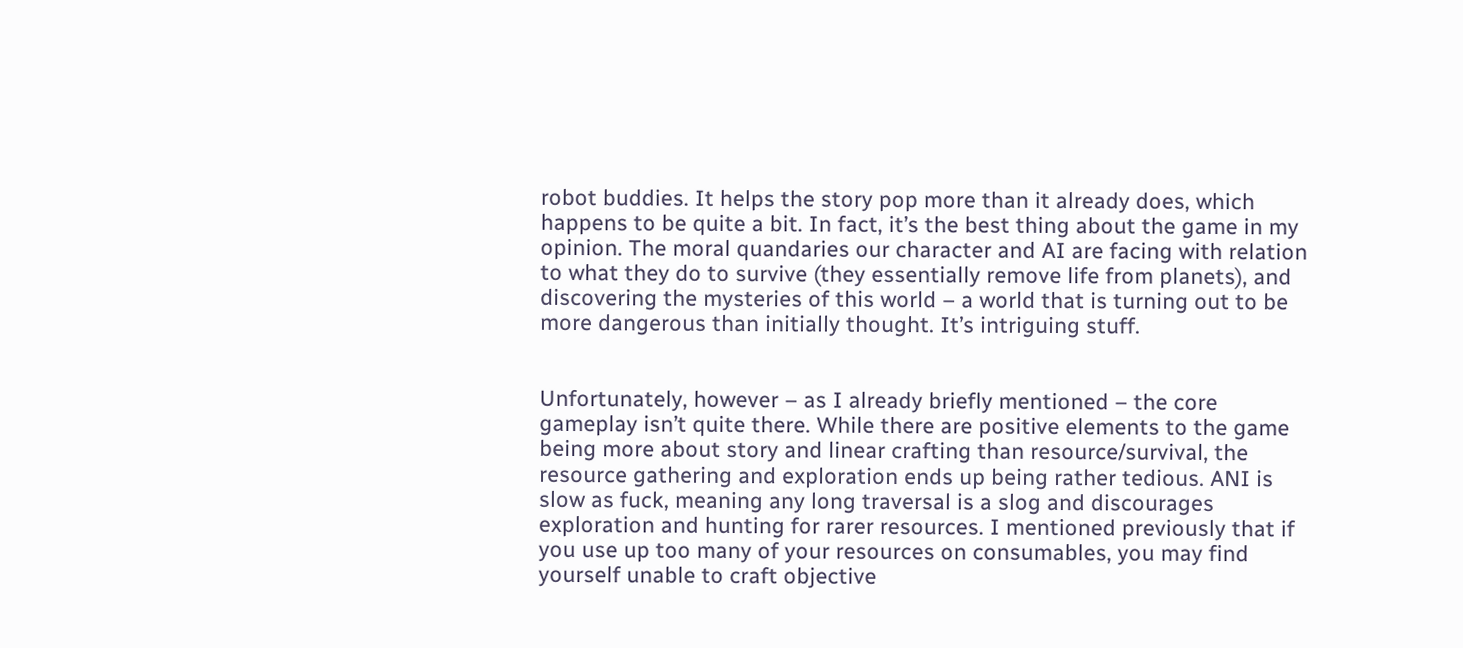robot buddies. It helps the story pop more than it already does, which happens to be quite a bit. In fact, it’s the best thing about the game in my opinion. The moral quandaries our character and AI are facing with relation to what they do to survive (they essentially remove life from planets), and discovering the mysteries of this world – a world that is turning out to be more dangerous than initially thought. It’s intriguing stuff.


Unfortunately, however – as I already briefly mentioned – the core gameplay isn’t quite there. While there are positive elements to the game being more about story and linear crafting than resource/survival, the resource gathering and exploration ends up being rather tedious. ANI is slow as fuck, meaning any long traversal is a slog and discourages exploration and hunting for rarer resources. I mentioned previously that if you use up too many of your resources on consumables, you may find yourself unable to craft objective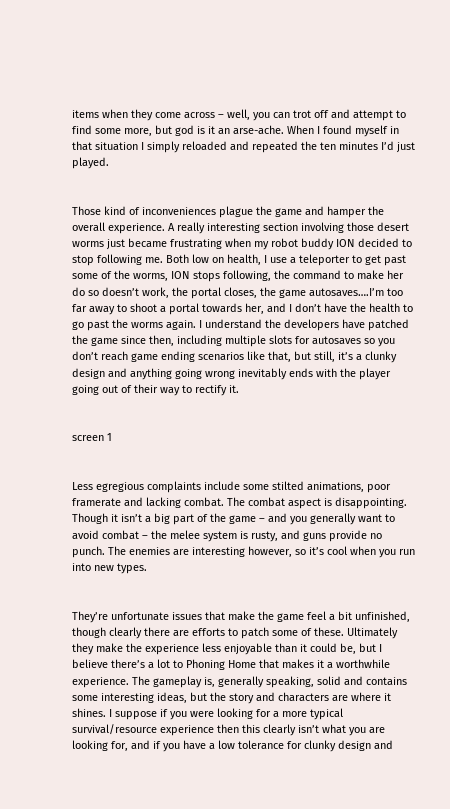items when they come across – well, you can trot off and attempt to find some more, but god is it an arse-ache. When I found myself in that situation I simply reloaded and repeated the ten minutes I’d just played.


Those kind of inconveniences plague the game and hamper the overall experience. A really interesting section involving those desert worms just became frustrating when my robot buddy ION decided to stop following me. Both low on health, I use a teleporter to get past some of the worms, ION stops following, the command to make her do so doesn’t work, the portal closes, the game autosaves….I’m too far away to shoot a portal towards her, and I don’t have the health to go past the worms again. I understand the developers have patched the game since then, including multiple slots for autosaves so you don’t reach game ending scenarios like that, but still, it’s a clunky design and anything going wrong inevitably ends with the player going out of their way to rectify it.


screen 1


Less egregious complaints include some stilted animations, poor framerate and lacking combat. The combat aspect is disappointing. Though it isn’t a big part of the game – and you generally want to avoid combat – the melee system is rusty, and guns provide no punch. The enemies are interesting however, so it’s cool when you run into new types.


They’re unfortunate issues that make the game feel a bit unfinished, though clearly there are efforts to patch some of these. Ultimately they make the experience less enjoyable than it could be, but I believe there’s a lot to Phoning Home that makes it a worthwhile experience. The gameplay is, generally speaking, solid and contains some interesting ideas, but the story and characters are where it shines. I suppose if you were looking for a more typical survival/resource experience then this clearly isn’t what you are looking for, and if you have a low tolerance for clunky design and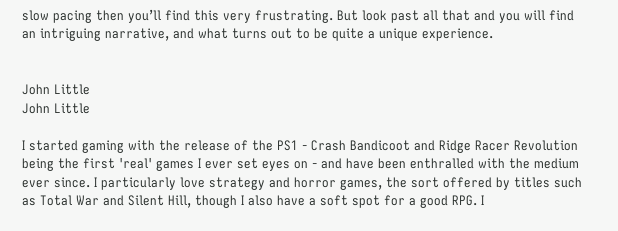slow pacing then you’ll find this very frustrating. But look past all that and you will find an intriguing narrative, and what turns out to be quite a unique experience.


John Little
John Little

I started gaming with the release of the PS1 - Crash Bandicoot and Ridge Racer Revolution being the first 'real' games I ever set eyes on - and have been enthralled with the medium ever since. I particularly love strategy and horror games, the sort offered by titles such as Total War and Silent Hill, though I also have a soft spot for a good RPG. I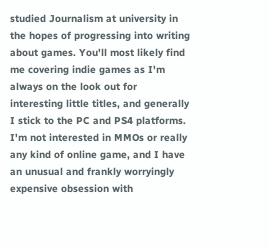studied Journalism at university in the hopes of progressing into writing about games. You'll most likely find me covering indie games as I'm always on the look out for interesting little titles, and generally I stick to the PC and PS4 platforms. I'm not interested in MMOs or really any kind of online game, and I have an unusual and frankly worryingly expensive obsession with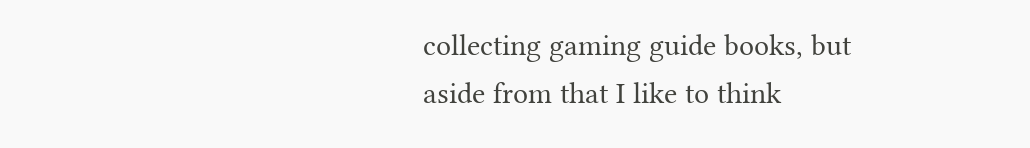collecting gaming guide books, but aside from that I like to think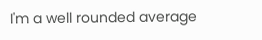I'm a well rounded average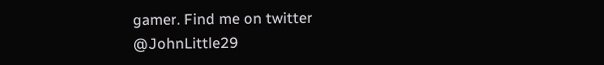gamer. Find me on twitter @JohnLittle29